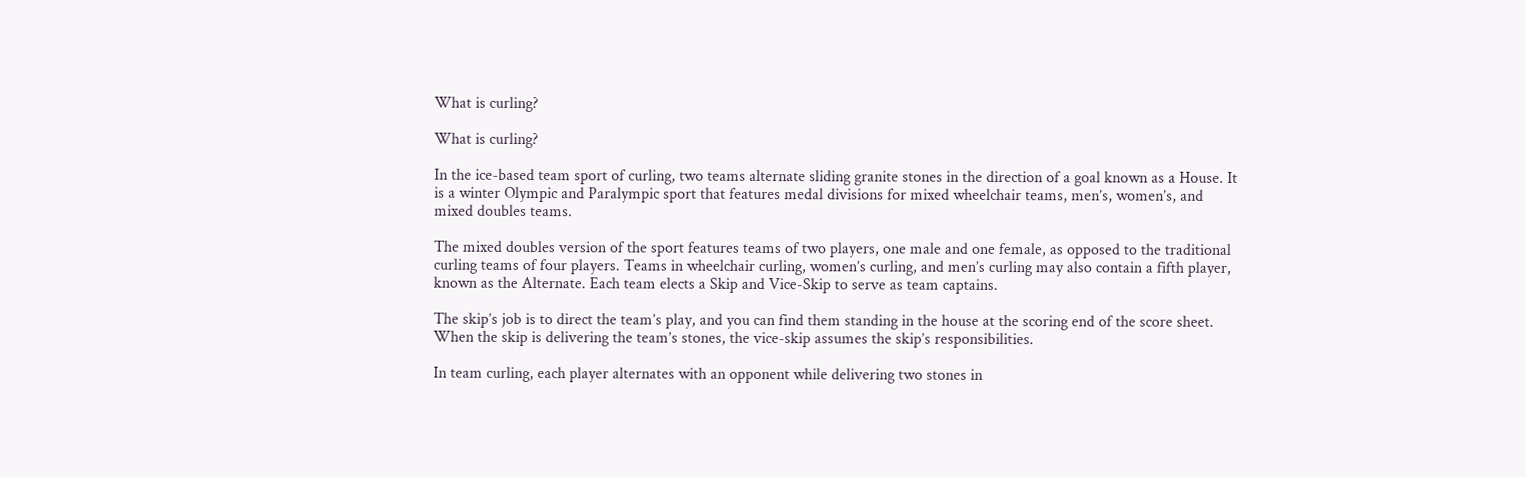What is curling?

What is curling?

In the ice-based team sport of curling, two teams alternate sliding granite stones in the direction of a goal known as a House. It is a winter Olympic and Paralympic sport that features medal divisions for mixed wheelchair teams, men’s, women’s, and mixed doubles teams.

The mixed doubles version of the sport features teams of two players, one male and one female, as opposed to the traditional curling teams of four players. Teams in wheelchair curling, women’s curling, and men’s curling may also contain a fifth player, known as the Alternate. Each team elects a Skip and Vice-Skip to serve as team captains.

The skip’s job is to direct the team’s play, and you can find them standing in the house at the scoring end of the score sheet. When the skip is delivering the team’s stones, the vice-skip assumes the skip’s responsibilities.

In team curling, each player alternates with an opponent while delivering two stones in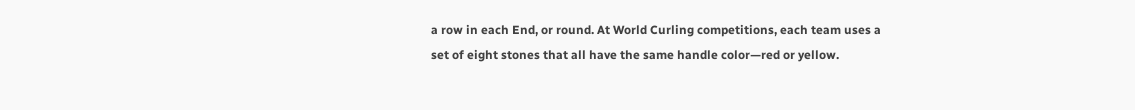a row in each End, or round. At World Curling competitions, each team uses a set of eight stones that all have the same handle color—red or yellow.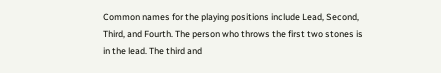Common names for the playing positions include Lead, Second, Third, and Fourth. The person who throws the first two stones is in the lead. The third and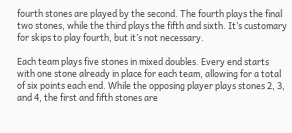fourth stones are played by the second. The fourth plays the final two stones, while the third plays the fifth and sixth. It’s customary for skips to play fourth, but it’s not necessary.

Each team plays five stones in mixed doubles. Every end starts with one stone already in place for each team, allowing for a total of six points each end. While the opposing player plays stones 2, 3, and 4, the first and fifth stones are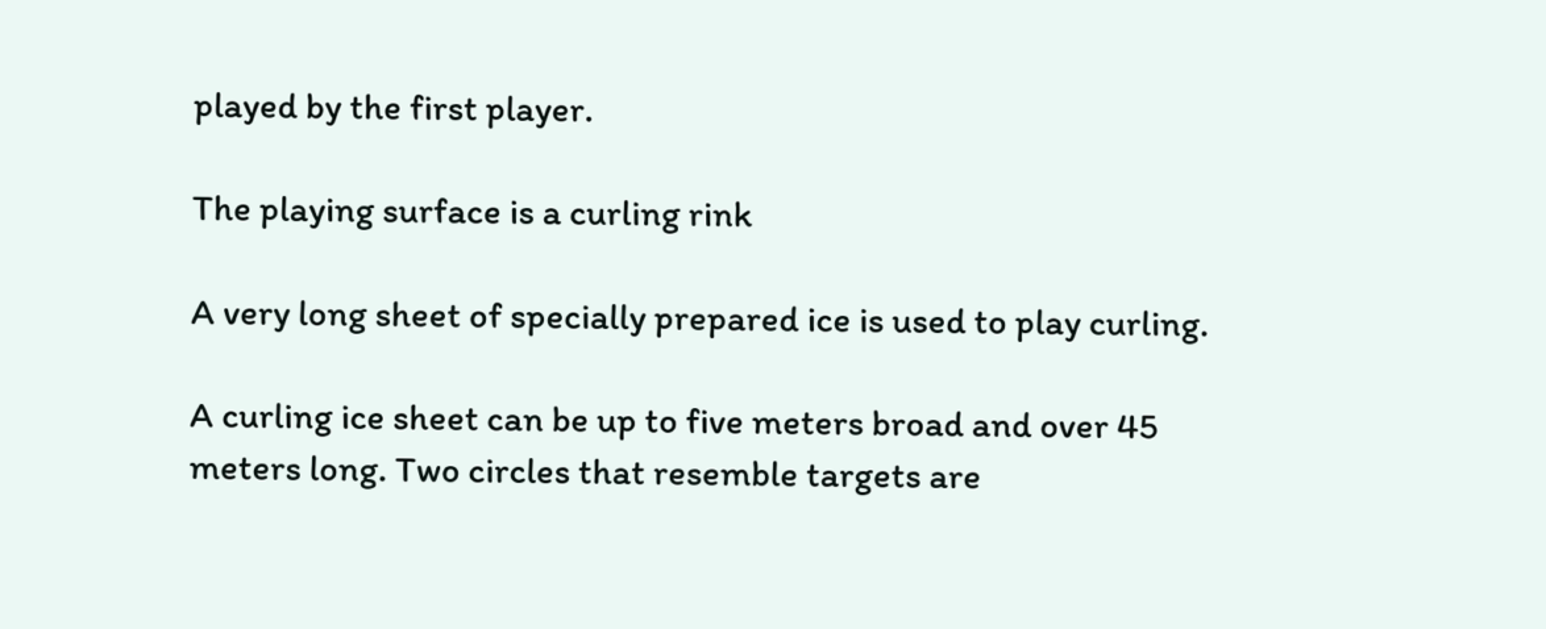played by the first player.

The playing surface is a curling rink

A very long sheet of specially prepared ice is used to play curling.

A curling ice sheet can be up to five meters broad and over 45 meters long. Two circles that resemble targets are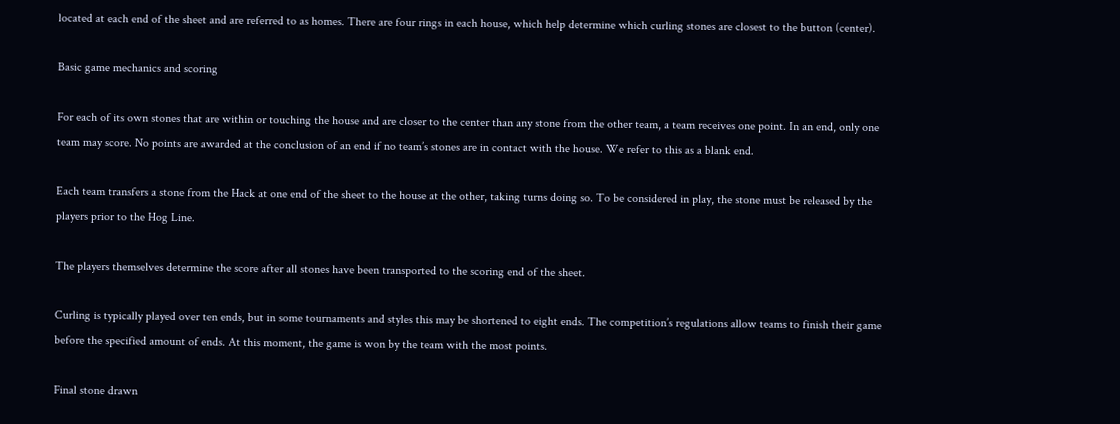located at each end of the sheet and are referred to as homes. There are four rings in each house, which help determine which curling stones are closest to the button (center).

Basic game mechanics and scoring

For each of its own stones that are within or touching the house and are closer to the center than any stone from the other team, a team receives one point. In an end, only one team may score. No points are awarded at the conclusion of an end if no team’s stones are in contact with the house. We refer to this as a blank end.

Each team transfers a stone from the Hack at one end of the sheet to the house at the other, taking turns doing so. To be considered in play, the stone must be released by the players prior to the Hog Line.

The players themselves determine the score after all stones have been transported to the scoring end of the sheet.

Curling is typically played over ten ends, but in some tournaments and styles this may be shortened to eight ends. The competition’s regulations allow teams to finish their game before the specified amount of ends. At this moment, the game is won by the team with the most points.

Final stone drawn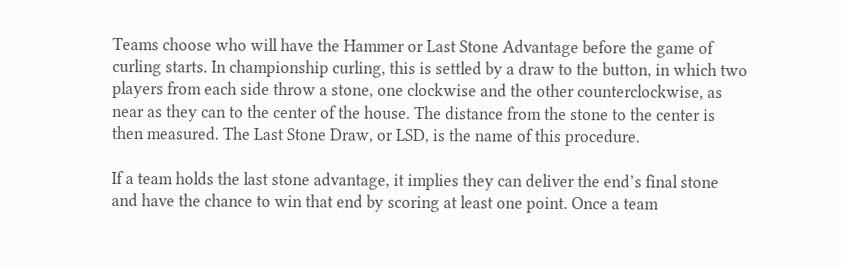Teams choose who will have the Hammer or Last Stone Advantage before the game of curling starts. In championship curling, this is settled by a draw to the button, in which two players from each side throw a stone, one clockwise and the other counterclockwise, as near as they can to the center of the house. The distance from the stone to the center is then measured. The Last Stone Draw, or LSD, is the name of this procedure.

If a team holds the last stone advantage, it implies they can deliver the end’s final stone and have the chance to win that end by scoring at least one point. Once a team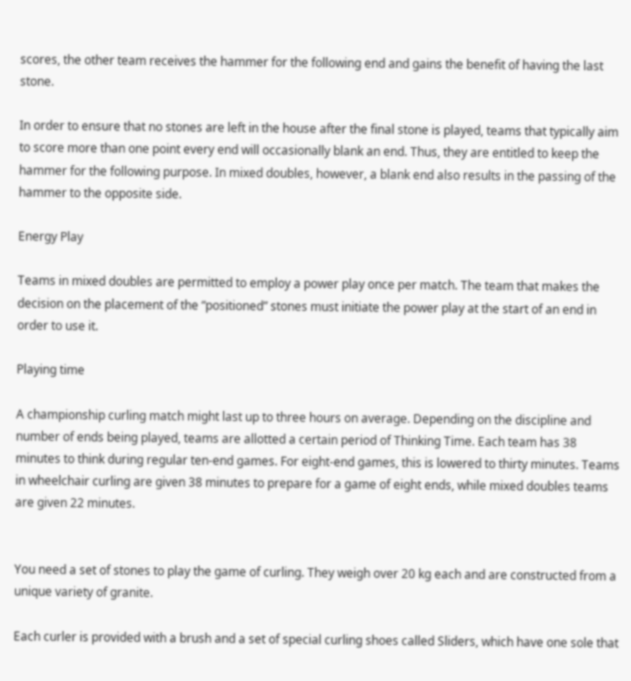scores, the other team receives the hammer for the following end and gains the benefit of having the last stone.

In order to ensure that no stones are left in the house after the final stone is played, teams that typically aim to score more than one point every end will occasionally blank an end. Thus, they are entitled to keep the hammer for the following purpose. In mixed doubles, however, a blank end also results in the passing of the hammer to the opposite side.

Energy Play

Teams in mixed doubles are permitted to employ a power play once per match. The team that makes the decision on the placement of the “positioned” stones must initiate the power play at the start of an end in order to use it.

Playing time

A championship curling match might last up to three hours on average. Depending on the discipline and number of ends being played, teams are allotted a certain period of Thinking Time. Each team has 38 minutes to think during regular ten-end games. For eight-end games, this is lowered to thirty minutes. Teams in wheelchair curling are given 38 minutes to prepare for a game of eight ends, while mixed doubles teams are given 22 minutes.


You need a set of stones to play the game of curling. They weigh over 20 kg each and are constructed from a unique variety of granite.

Each curler is provided with a brush and a set of special curling shoes called Sliders, which have one sole that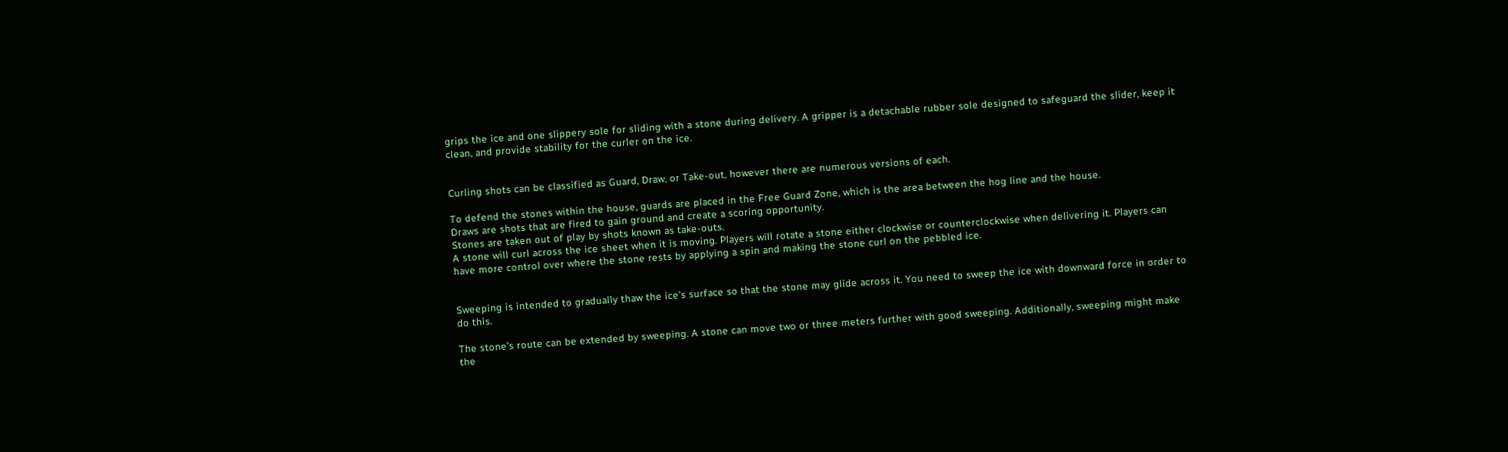grips the ice and one slippery sole for sliding with a stone during delivery. A gripper is a detachable rubber sole designed to safeguard the slider, keep it clean, and provide stability for the curler on the ice.


Curling shots can be classified as Guard, Draw, or Take-out, however there are numerous versions of each.

To defend the stones within the house, guards are placed in the Free Guard Zone, which is the area between the hog line and the house.
Draws are shots that are fired to gain ground and create a scoring opportunity.
Stones are taken out of play by shots known as take-outs.
A stone will curl across the ice sheet when it is moving. Players will rotate a stone either clockwise or counterclockwise when delivering it. Players can have more control over where the stone rests by applying a spin and making the stone curl on the pebbled ice.


Sweeping is intended to gradually thaw the ice’s surface so that the stone may glide across it. You need to sweep the ice with downward force in order to do this.

The stone’s route can be extended by sweeping. A stone can move two or three meters further with good sweeping. Additionally, sweeping might make the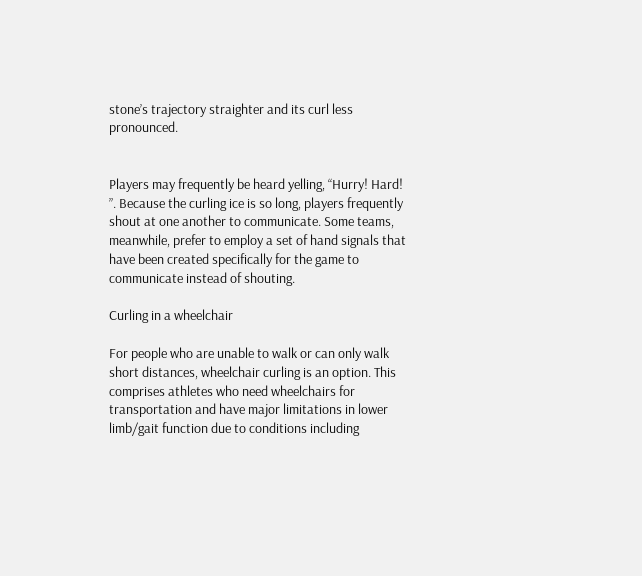stone’s trajectory straighter and its curl less pronounced.


Players may frequently be heard yelling, “Hurry! Hard! ”. Because the curling ice is so long, players frequently shout at one another to communicate. Some teams, meanwhile, prefer to employ a set of hand signals that have been created specifically for the game to communicate instead of shouting.

Curling in a wheelchair

For people who are unable to walk or can only walk short distances, wheelchair curling is an option. This comprises athletes who need wheelchairs for transportation and have major limitations in lower limb/gait function due to conditions including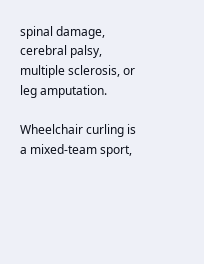spinal damage, cerebral palsy, multiple sclerosis, or leg amputation.

Wheelchair curling is a mixed-team sport,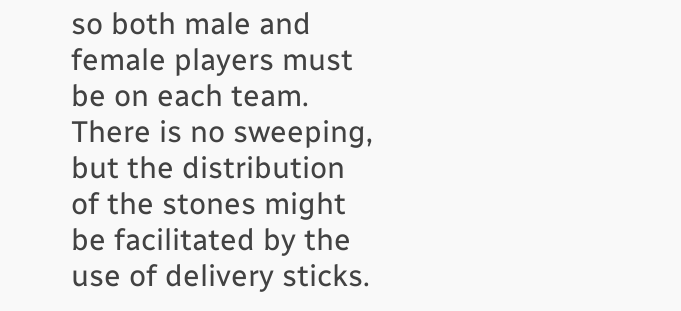so both male and female players must be on each team. There is no sweeping, but the distribution of the stones might be facilitated by the use of delivery sticks.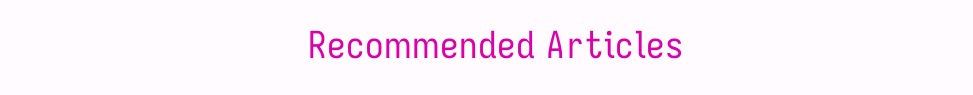Recommended Articles